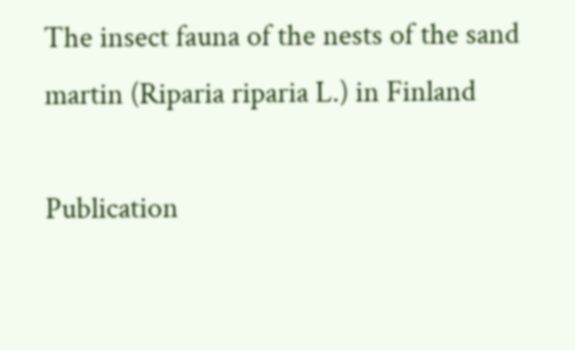The insect fauna of the nests of the sand martin (Riparia riparia L.) in Finland

Publication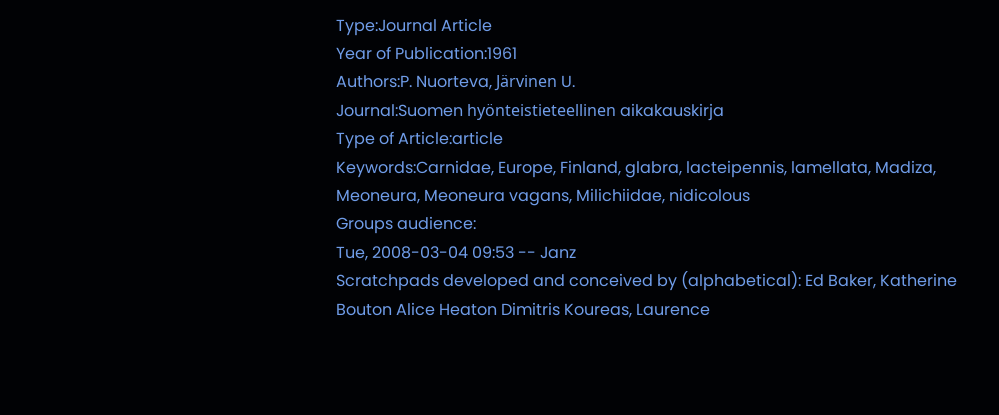Type:Journal Article
Year of Publication:1961
Authors:P. Nuorteva, Järvinen U.
Journal:Suomen hyönteistieteellinen aikakauskirja
Type of Article:article
Keywords:Carnidae, Europe, Finland, glabra, lacteipennis, lamellata, Madiza, Meoneura, Meoneura vagans, Milichiidae, nidicolous
Groups audience:
Tue, 2008-03-04 09:53 -- Janz
Scratchpads developed and conceived by (alphabetical): Ed Baker, Katherine Bouton Alice Heaton Dimitris Koureas, Laurence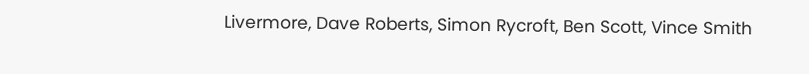Livermore, Dave Roberts, Simon Rycroft, Ben Scott, Vince Smith